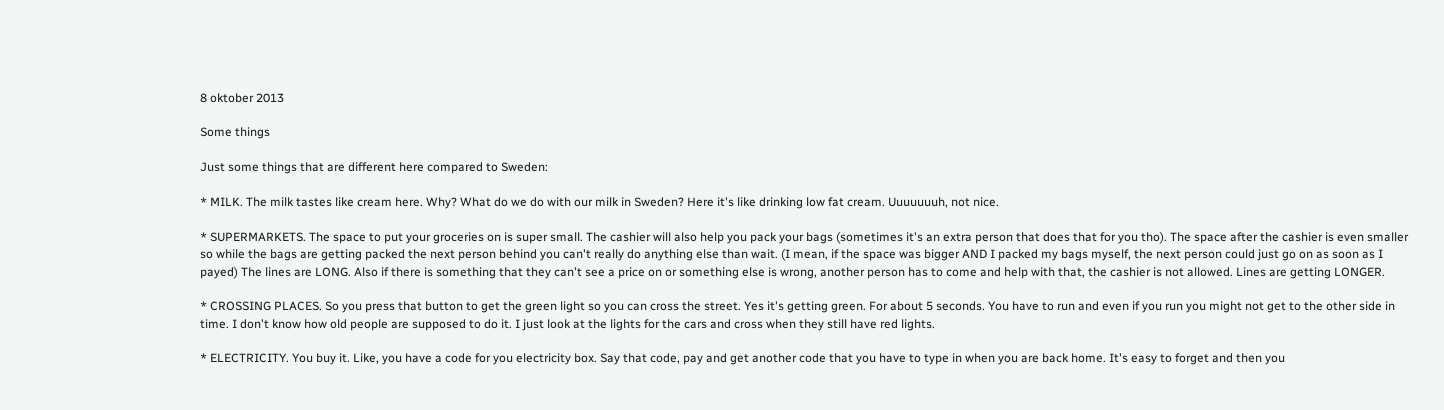8 oktober 2013

Some things

Just some things that are different here compared to Sweden:

* MILK. The milk tastes like cream here. Why? What do we do with our milk in Sweden? Here it's like drinking low fat cream. Uuuuuuuh, not nice.

* SUPERMARKETS. The space to put your groceries on is super small. The cashier will also help you pack your bags (sometimes it's an extra person that does that for you tho). The space after the cashier is even smaller so while the bags are getting packed the next person behind you can't really do anything else than wait. (I mean, if the space was bigger AND I packed my bags myself, the next person could just go on as soon as I payed) The lines are LONG. Also if there is something that they can't see a price on or something else is wrong, another person has to come and help with that, the cashier is not allowed. Lines are getting LONGER.

* CROSSING PLACES. So you press that button to get the green light so you can cross the street. Yes it's getting green. For about 5 seconds. You have to run and even if you run you might not get to the other side in time. I don't know how old people are supposed to do it. I just look at the lights for the cars and cross when they still have red lights.

* ELECTRICITY. You buy it. Like, you have a code for you electricity box. Say that code, pay and get another code that you have to type in when you are back home. It's easy to forget and then you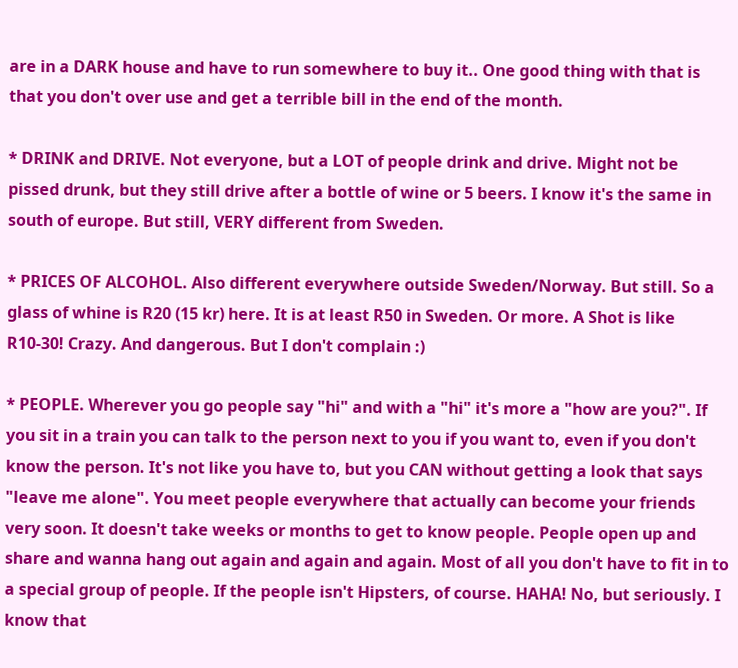are in a DARK house and have to run somewhere to buy it.. One good thing with that is that you don't over use and get a terrible bill in the end of the month.

* DRINK and DRIVE. Not everyone, but a LOT of people drink and drive. Might not be pissed drunk, but they still drive after a bottle of wine or 5 beers. I know it's the same in south of europe. But still, VERY different from Sweden.

* PRICES OF ALCOHOL. Also different everywhere outside Sweden/Norway. But still. So a glass of whine is R20 (15 kr) here. It is at least R50 in Sweden. Or more. A Shot is like R10-30! Crazy. And dangerous. But I don't complain :)

* PEOPLE. Wherever you go people say "hi" and with a "hi" it's more a "how are you?". If you sit in a train you can talk to the person next to you if you want to, even if you don't know the person. It's not like you have to, but you CAN without getting a look that says "leave me alone". You meet people everywhere that actually can become your friends very soon. It doesn't take weeks or months to get to know people. People open up and share and wanna hang out again and again and again. Most of all you don't have to fit in to a special group of people. If the people isn't Hipsters, of course. HAHA! No, but seriously. I know that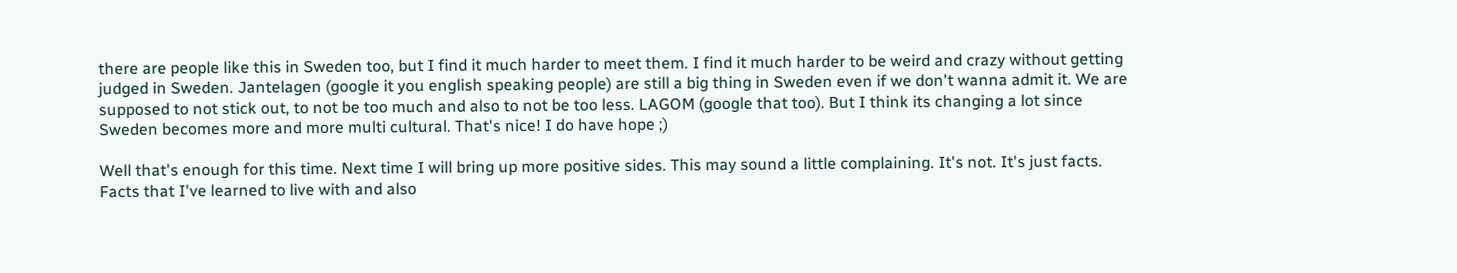there are people like this in Sweden too, but I find it much harder to meet them. I find it much harder to be weird and crazy without getting judged in Sweden. Jantelagen (google it you english speaking people) are still a big thing in Sweden even if we don't wanna admit it. We are supposed to not stick out, to not be too much and also to not be too less. LAGOM (google that too). But I think its changing a lot since Sweden becomes more and more multi cultural. That's nice! I do have hope ;)

Well that's enough for this time. Next time I will bring up more positive sides. This may sound a little complaining. It's not. It's just facts. Facts that I've learned to live with and also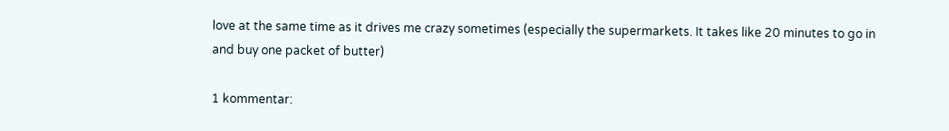love at the same time as it drives me crazy sometimes (especially the supermarkets. It takes like 20 minutes to go in and buy one packet of butter)

1 kommentar: